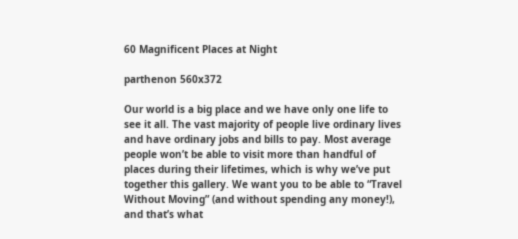60 Magnificent Places at Night

parthenon 560x372

Our world is a big place and we have only one life to see it all. The vast majority of people live ordinary lives and have ordinary jobs and bills to pay. Most average people won’t be able to visit more than handful of places during their lifetimes, which is why we’ve put together this gallery. We want you to be able to “Travel Without Moving” (and without spending any money!), and that’s what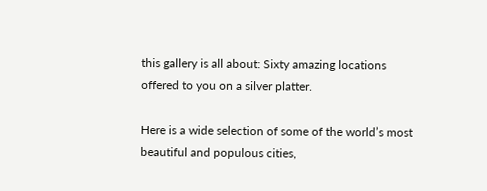this gallery is all about: Sixty amazing locations offered to you on a silver platter.

Here is a wide selection of some of the world’s most beautiful and populous cities,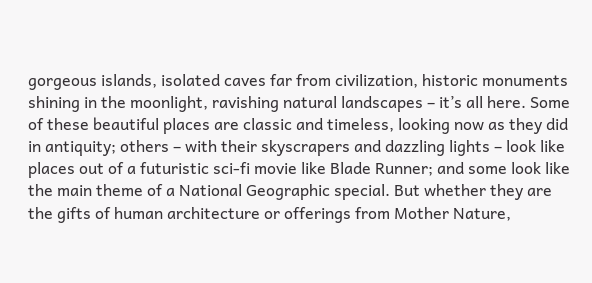gorgeous islands, isolated caves far from civilization, historic monuments shining in the moonlight, ravishing natural landscapes – it’s all here. Some of these beautiful places are classic and timeless, looking now as they did in antiquity; others – with their skyscrapers and dazzling lights – look like places out of a futuristic sci-fi movie like Blade Runner; and some look like the main theme of a National Geographic special. But whether they are the gifts of human architecture or offerings from Mother Nature,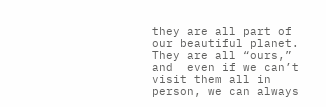they are all part of our beautiful planet. They are all “ours,” and  even if we can’t visit them all in person, we can always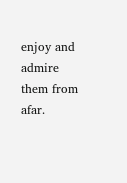enjoy and admire them from afar.